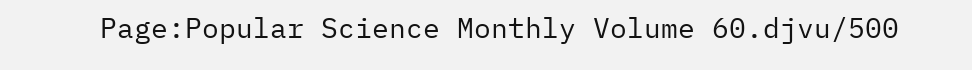Page:Popular Science Monthly Volume 60.djvu/500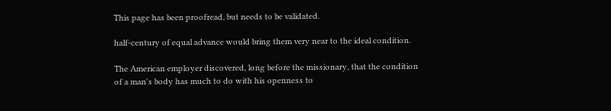This page has been proofread, but needs to be validated.

half-century of equal advance would bring them very near to the ideal condition.

The American employer discovered, long before the missionary, that the condition of a man's body has much to do with his openness to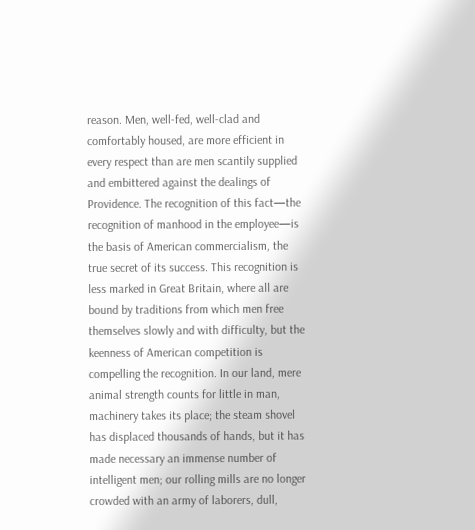reason. Men, well-fed, well-clad and comfortably housed, are more efficient in every respect than are men scantily supplied and embittered against the dealings of Providence. The recognition of this fact—the recognition of manhood in the employee—is the basis of American commercialism, the true secret of its success. This recognition is less marked in Great Britain, where all are bound by traditions from which men free themselves slowly and with difficulty, but the keenness of American competition is compelling the recognition. In our land, mere animal strength counts for little in man, machinery takes its place; the steam shovel has displaced thousands of hands, but it has made necessary an immense number of intelligent men; our rolling mills are no longer crowded with an army of laborers, dull,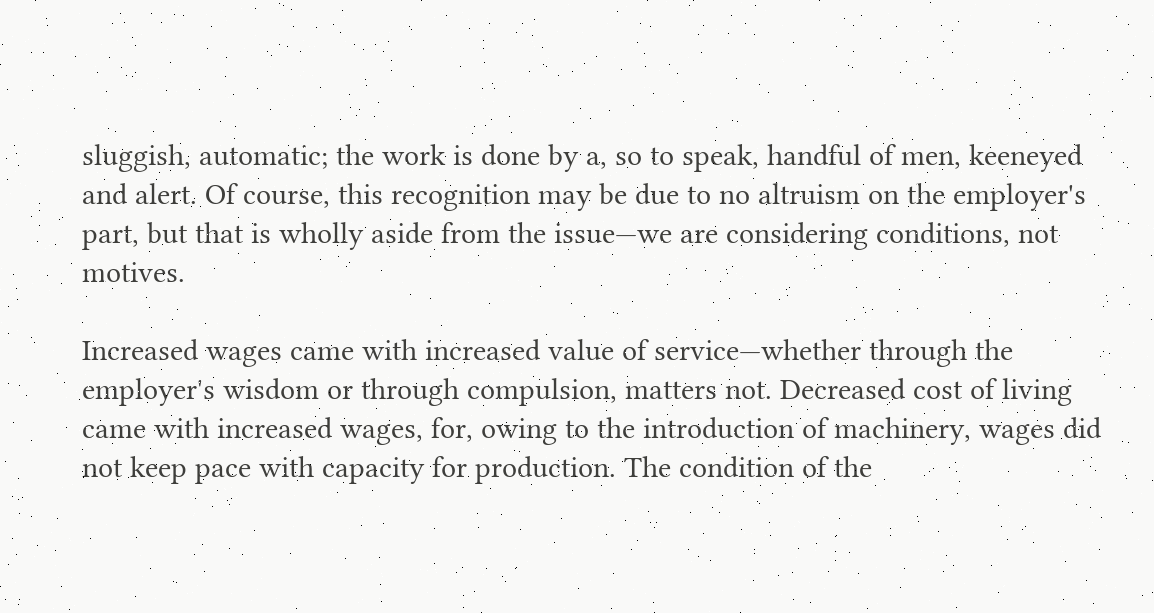sluggish, automatic; the work is done by a, so to speak, handful of men, keeneyed and alert. Of course, this recognition may be due to no altruism on the employer's part, but that is wholly aside from the issue—we are considering conditions, not motives.

Increased wages came with increased value of service—whether through the employer's wisdom or through compulsion, matters not. Decreased cost of living came with increased wages, for, owing to the introduction of machinery, wages did not keep pace with capacity for production. The condition of the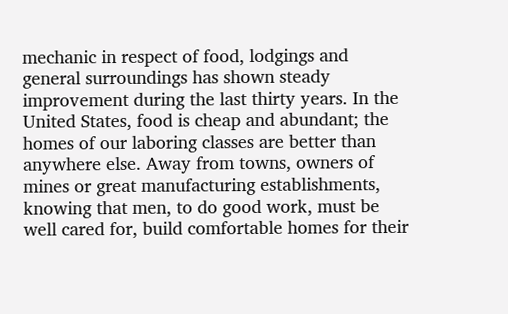mechanic in respect of food, lodgings and general surroundings has shown steady improvement during the last thirty years. In the United States, food is cheap and abundant; the homes of our laboring classes are better than anywhere else. Away from towns, owners of mines or great manufacturing establishments, knowing that men, to do good work, must be well cared for, build comfortable homes for their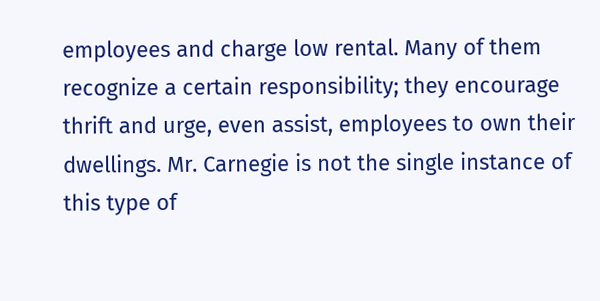employees and charge low rental. Many of them recognize a certain responsibility; they encourage thrift and urge, even assist, employees to own their dwellings. Mr. Carnegie is not the single instance of this type of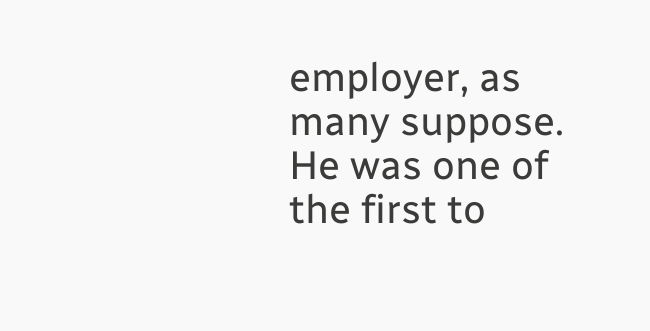employer, as many suppose. He was one of the first to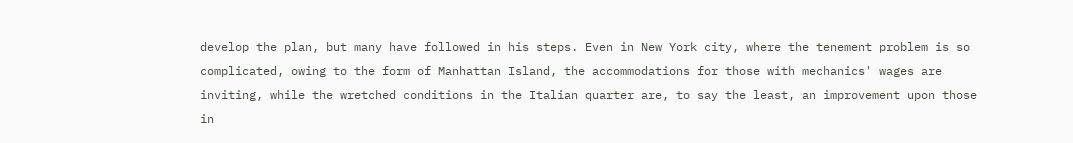develop the plan, but many have followed in his steps. Even in New York city, where the tenement problem is so complicated, owing to the form of Manhattan Island, the accommodations for those with mechanics' wages are inviting, while the wretched conditions in the Italian quarter are, to say the least, an improvement upon those in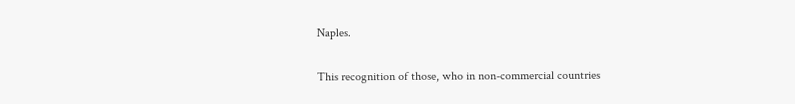Naples.

This recognition of those, who in non-commercial countries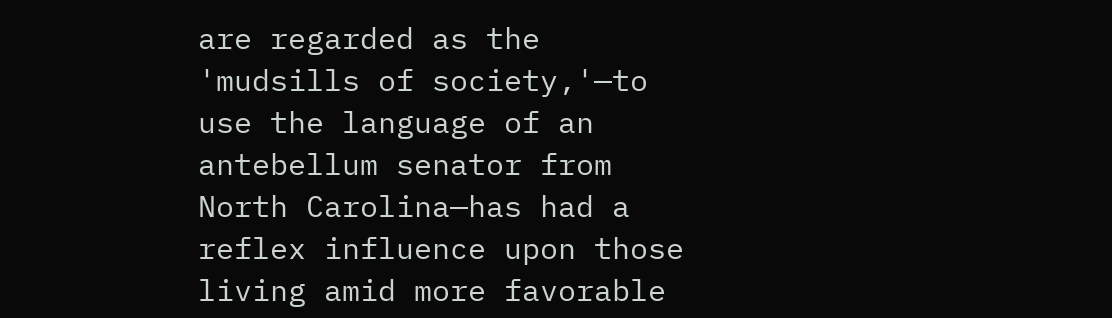are regarded as the 'mudsills of society,'—to use the language of an antebellum senator from North Carolina—has had a reflex influence upon those living amid more favorable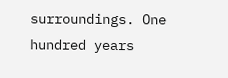surroundings. One hundred years